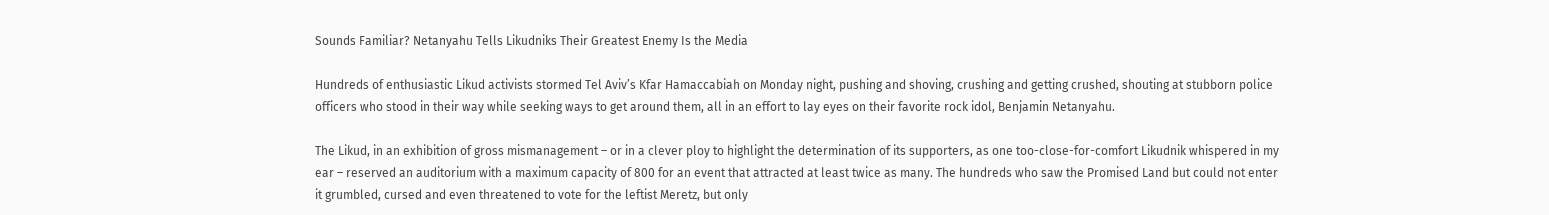Sounds Familiar? Netanyahu Tells Likudniks Their Greatest Enemy Is the Media

Hundreds of enthusiastic Likud activists stormed Tel Aviv’s Kfar Hamaccabiah on Monday night, pushing and shoving, crushing and getting crushed, shouting at stubborn police officers who stood in their way while seeking ways to get around them, all in an effort to lay eyes on their favorite rock idol, Benjamin Netanyahu.

The Likud, in an exhibition of gross mismanagement – or in a clever ploy to highlight the determination of its supporters, as one too-close-for-comfort Likudnik whispered in my ear – reserved an auditorium with a maximum capacity of 800 for an event that attracted at least twice as many. The hundreds who saw the Promised Land but could not enter it grumbled, cursed and even threatened to vote for the leftist Meretz, but only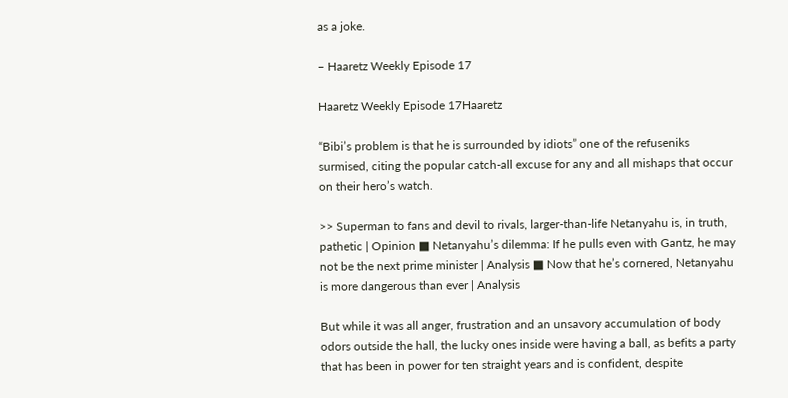as a joke.

– Haaretz Weekly Episode 17

Haaretz Weekly Episode 17Haaretz

“Bibi’s problem is that he is surrounded by idiots” one of the refuseniks surmised, citing the popular catch-all excuse for any and all mishaps that occur on their hero’s watch.

>> Superman to fans and devil to rivals, larger-than-life Netanyahu is, in truth, pathetic | Opinion ■ Netanyahu’s dilemma: If he pulls even with Gantz, he may not be the next prime minister | Analysis ■ Now that he’s cornered, Netanyahu is more dangerous than ever | Analysis

But while it was all anger, frustration and an unsavory accumulation of body odors outside the hall, the lucky ones inside were having a ball, as befits a party that has been in power for ten straight years and is confident, despite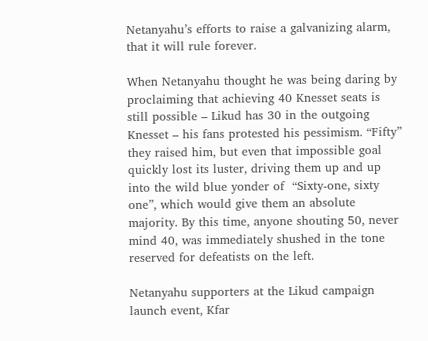Netanyahu’s efforts to raise a galvanizing alarm, that it will rule forever.

When Netanyahu thought he was being daring by proclaiming that achieving 40 Knesset seats is still possible – Likud has 30 in the outgoing Knesset – his fans protested his pessimism. “Fifty” they raised him, but even that impossible goal quickly lost its luster, driving them up and up into the wild blue yonder of  “Sixty-one, sixty one”, which would give them an absolute majority. By this time, anyone shouting 50, never mind 40, was immediately shushed in the tone reserved for defeatists on the left.

Netanyahu supporters at the Likud campaign launch event, Kfar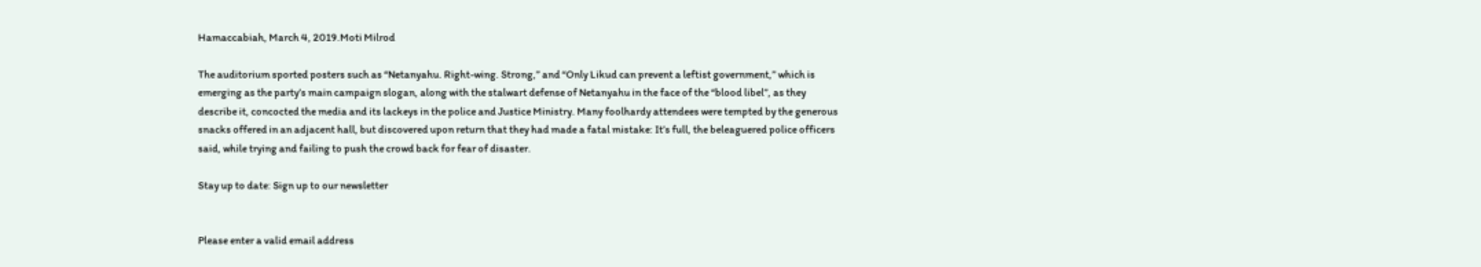Hamaccabiah, March 4, 2019.Moti Milrod

The auditorium sported posters such as “Netanyahu. Right-wing. Strong,” and “Only Likud can prevent a leftist government,” which is emerging as the party’s main campaign slogan, along with the stalwart defense of Netanyahu in the face of the “blood libel”, as they describe it, concocted the media and its lackeys in the police and Justice Ministry. Many foolhardy attendees were tempted by the generous snacks offered in an adjacent hall, but discovered upon return that they had made a fatal mistake: It’s full, the beleaguered police officers said, while trying and failing to push the crowd back for fear of disaster.

Stay up to date: Sign up to our newsletter


Please enter a valid email address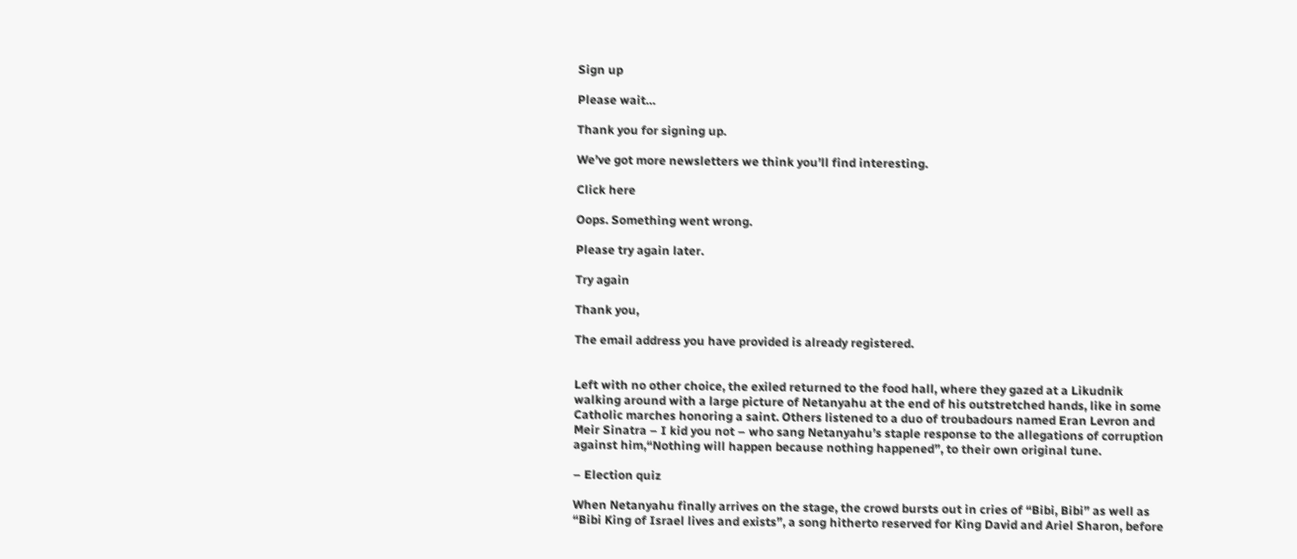Sign up

Please wait…

Thank you for signing up.

We’ve got more newsletters we think you’ll find interesting.

Click here

Oops. Something went wrong.

Please try again later.

Try again

Thank you,

The email address you have provided is already registered.


Left with no other choice, the exiled returned to the food hall, where they gazed at a Likudnik walking around with a large picture of Netanyahu at the end of his outstretched hands, like in some Catholic marches honoring a saint. Others listened to a duo of troubadours named Eran Levron and Meir Sinatra – I kid you not – who sang Netanyahu’s staple response to the allegations of corruption against him,“Nothing will happen because nothing happened”, to their own original tune.

– Election quiz

When Netanyahu finally arrives on the stage, the crowd bursts out in cries of “Bibi, Bibi” as well as “Bibi King of Israel lives and exists”, a song hitherto reserved for King David and Ariel Sharon, before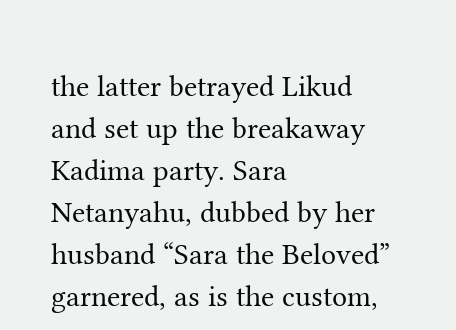the latter betrayed Likud and set up the breakaway Kadima party. Sara Netanyahu, dubbed by her husband “Sara the Beloved” garnered, as is the custom,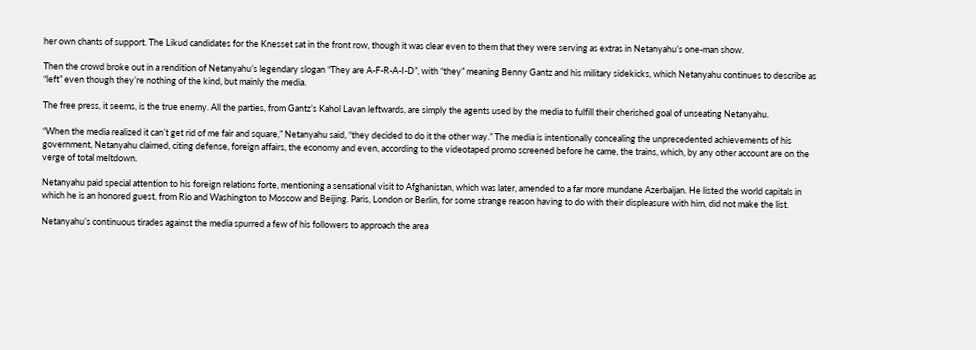her own chants of support. The Likud candidates for the Knesset sat in the front row, though it was clear even to them that they were serving as extras in Netanyahu’s one-man show.

Then the crowd broke out in a rendition of Netanyahu’s legendary slogan “They are A-F-R-A-I-D”, with “they” meaning Benny Gantz and his military sidekicks, which Netanyahu continues to describe as “left” even though they’re nothing of the kind, but mainly the media.

The free press, it seems, is the true enemy. All the parties, from Gantz’s Kahol Lavan leftwards, are simply the agents used by the media to fulfill their cherished goal of unseating Netanyahu.

“When the media realized it can’t get rid of me fair and square,” Netanyahu said, “they decided to do it the other way.” The media is intentionally concealing the unprecedented achievements of his government, Netanyahu claimed, citing defense, foreign affairs, the economy and even, according to the videotaped promo screened before he came, the trains, which, by any other account are on the verge of total meltdown.

Netanyahu paid special attention to his foreign relations forte, mentioning a sensational visit to Afghanistan, which was later, amended to a far more mundane Azerbaijan. He listed the world capitals in which he is an honored guest, from Rio and Washington to Moscow and Beijing. Paris, London or Berlin, for some strange reason having to do with their displeasure with him, did not make the list.

Netanyahu’s continuous tirades against the media spurred a few of his followers to approach the area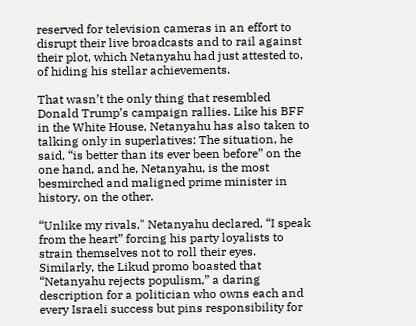reserved for television cameras in an effort to disrupt their live broadcasts and to rail against their plot, which Netanyahu had just attested to, of hiding his stellar achievements.

That wasn’t the only thing that resembled Donald Trump’s campaign rallies. Like his BFF in the White House, Netanyahu has also taken to talking only in superlatives: The situation, he said, “is better than its ever been before” on the one hand, and he, Netanyahu, is the most besmirched and maligned prime minister in history, on the other.

“Unlike my rivals," Netanyahu declared, “I speak from the heart” forcing his party loyalists to strain themselves not to roll their eyes. Similarly, the Likud promo boasted that “Netanyahu rejects populism,” a daring description for a politician who owns each and every Israeli success but pins responsibility for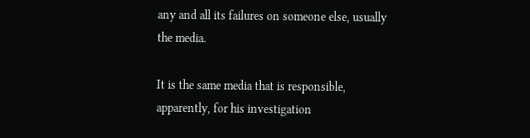any and all its failures on someone else, usually the media.

It is the same media that is responsible, apparently, for his investigation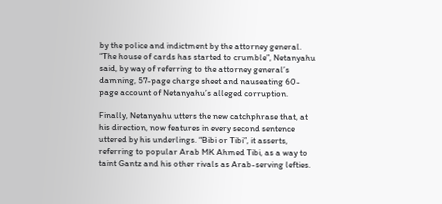by the police and indictment by the attorney general. “The house of cards has started to crumble”, Netanyahu said, by way of referring to the attorney general’s damning, 57-page charge sheet and nauseating 60-page account of Netanyahu’s alleged corruption.

Finally, Netanyahu utters the new catchphrase that, at his direction, now features in every second sentence uttered by his underlings. “Bibi or Tibi”, it asserts, referring to popular Arab MK Ahmed Tibi, as a way to taint Gantz and his other rivals as Arab-serving lefties.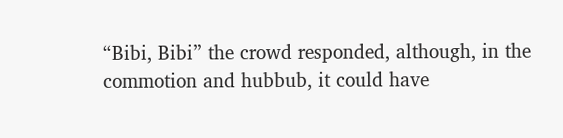“Bibi, Bibi” the crowd responded, although, in the commotion and hubbub, it could have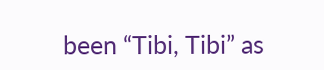been “Tibi, Tibi” as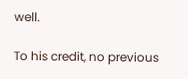well.

To his credit, no previous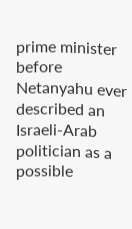prime minister before Netanyahu ever described an Israeli-Arab politician as a possible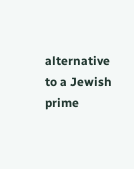alternative to a Jewish prime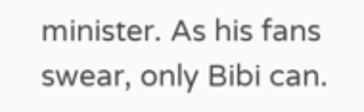minister. As his fans swear, only Bibi can.